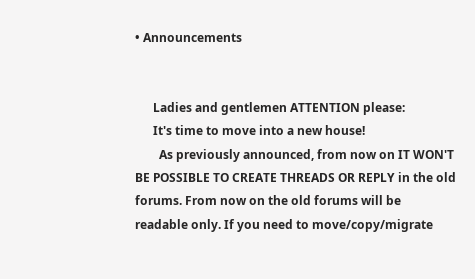• Announcements


      Ladies and gentlemen ATTENTION please:
      It's time to move into a new house!
        As previously announced, from now on IT WON'T BE POSSIBLE TO CREATE THREADS OR REPLY in the old forums. From now on the old forums will be readable only. If you need to move/copy/migrate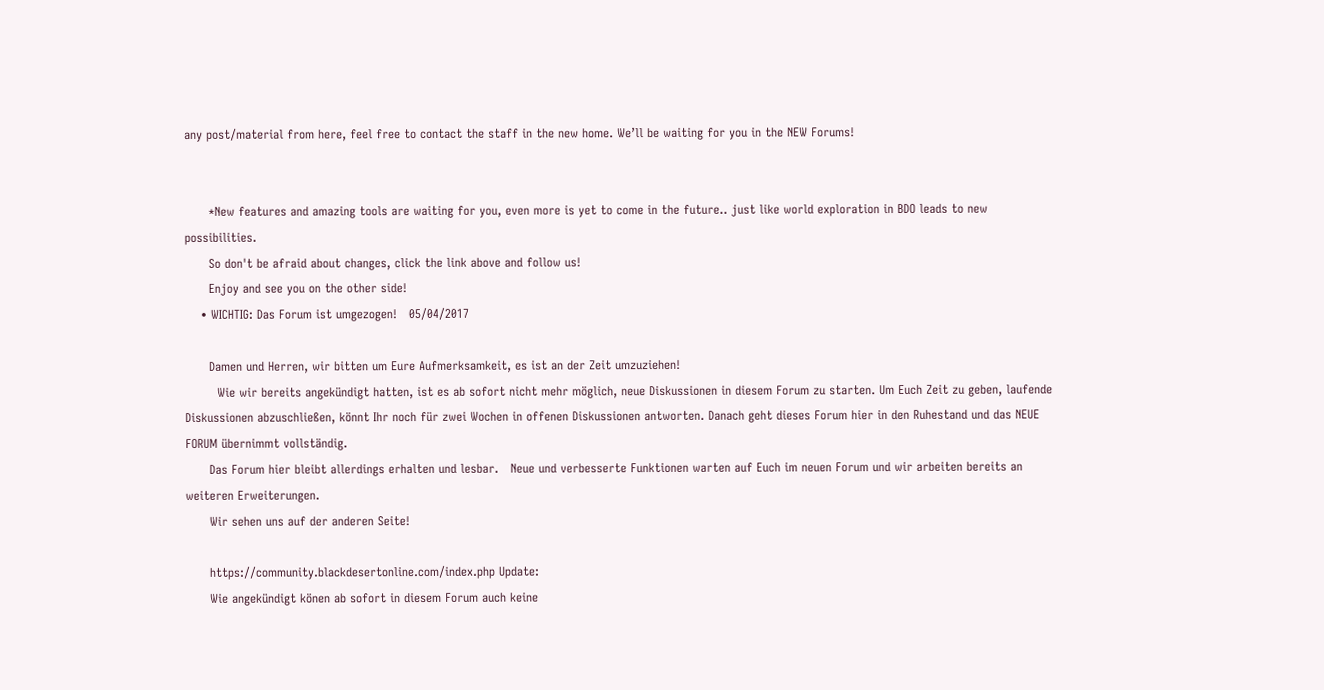any post/material from here, feel free to contact the staff in the new home. We’ll be waiting for you in the NEW Forums!


      *New features and amazing tools are waiting for you, even more is yet to come in the future.. just like world exploration in BDO leads to new possibilities.
      So don't be afraid about changes, click the link above and follow us!
      Enjoy and see you on the other side!
    • WICHTIG: Das Forum ist umgezogen!   05/04/2017

      Damen und Herren, wir bitten um Eure Aufmerksamkeit, es ist an der Zeit umzuziehen!
        Wie wir bereits angekündigt hatten, ist es ab sofort nicht mehr möglich, neue Diskussionen in diesem Forum zu starten. Um Euch Zeit zu geben, laufende Diskussionen abzuschließen, könnt Ihr noch für zwei Wochen in offenen Diskussionen antworten. Danach geht dieses Forum hier in den Ruhestand und das NEUE FORUM übernimmt vollständig.
      Das Forum hier bleibt allerdings erhalten und lesbar.   Neue und verbesserte Funktionen warten auf Euch im neuen Forum und wir arbeiten bereits an weiteren Erweiterungen.
      Wir sehen uns auf der anderen Seite!

      https://community.blackdesertonline.com/index.php Update:
      Wie angekündigt könen ab sofort in diesem Forum auch keine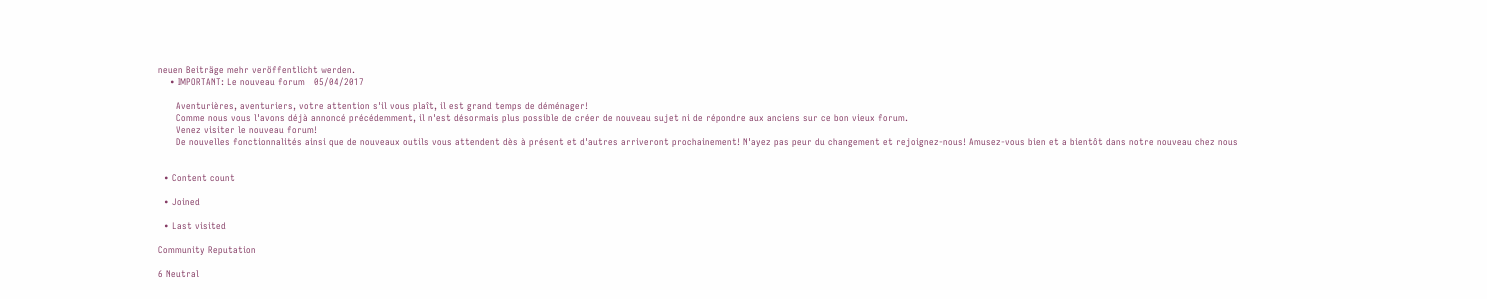neuen Beiträge mehr veröffentlicht werden.
    • IMPORTANT: Le nouveau forum   05/04/2017

      Aventurières, aventuriers, votre attention s'il vous plaît, il est grand temps de déménager!
      Comme nous vous l'avons déjà annoncé précédemment, il n'est désormais plus possible de créer de nouveau sujet ni de répondre aux anciens sur ce bon vieux forum.
      Venez visiter le nouveau forum!
      De nouvelles fonctionnalités ainsi que de nouveaux outils vous attendent dès à présent et d'autres arriveront prochainement! N'ayez pas peur du changement et rejoignez-nous! Amusez-vous bien et a bientôt dans notre nouveau chez nous


  • Content count

  • Joined

  • Last visited

Community Reputation

6 Neutral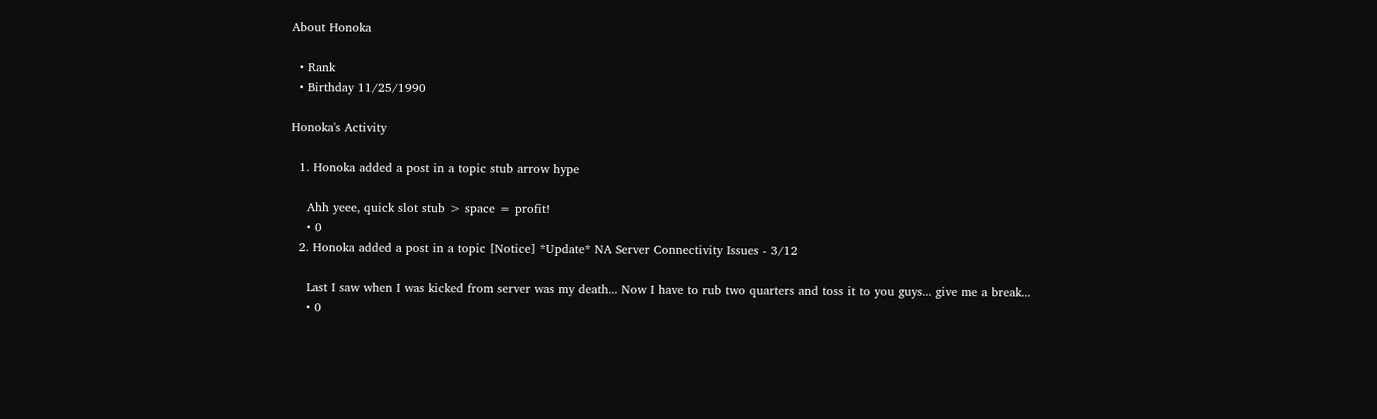About Honoka

  • Rank
  • Birthday 11/25/1990

Honoka's Activity

  1. Honoka added a post in a topic stub arrow hype

    Ahh yeee, quick slot stub > space = profit!
    • 0
  2. Honoka added a post in a topic [Notice] *Update* NA Server Connectivity Issues - 3/12

    Last I saw when I was kicked from server was my death... Now I have to rub two quarters and toss it to you guys... give me a break...
    • 0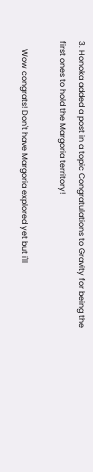3. Honoka added a post in a topic Congratulations to Gravity for being the first ones to hold the Margoria territory!

    Wow congrats! Don't have Margoria explored yet but i'll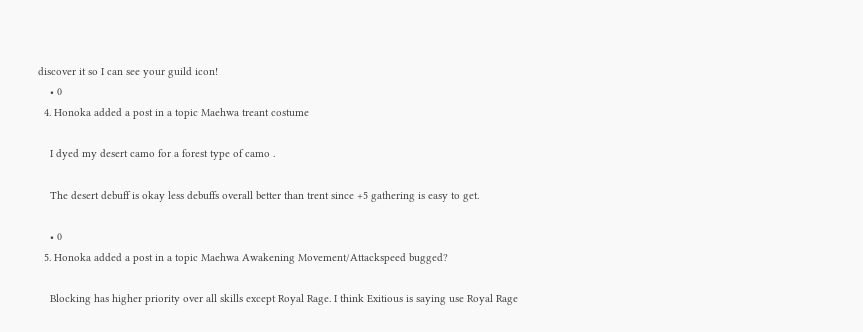discover it so I can see your guild icon!
    • 0
  4. Honoka added a post in a topic Maehwa treant costume

    I dyed my desert camo for a forest type of camo .

    The desert debuff is okay less debuffs overall better than trent since +5 gathering is easy to get.

    • 0
  5. Honoka added a post in a topic Maehwa Awakening Movement/Attackspeed bugged?

    Blocking has higher priority over all skills except Royal Rage. I think Exitious is saying use Royal Rage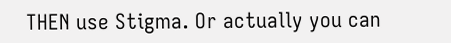THEN use Stigma. Or actually you can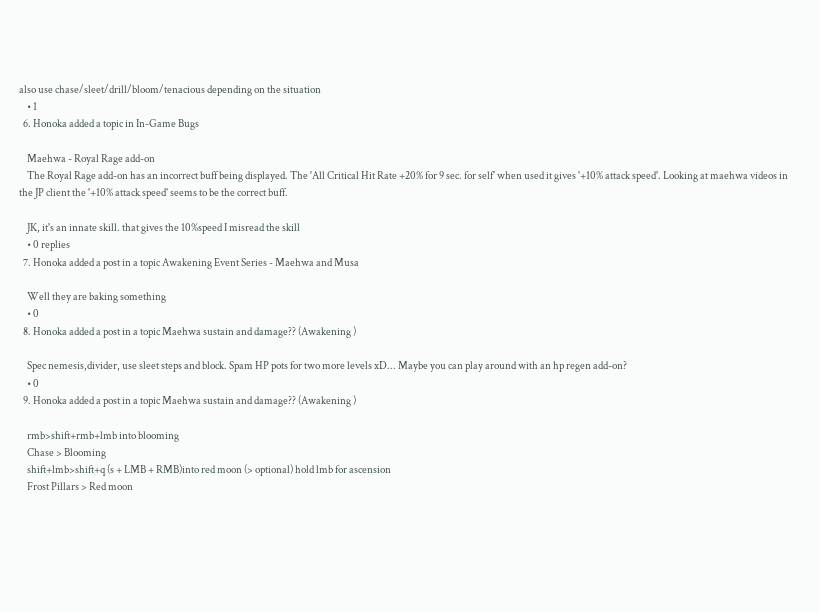also use chase/sleet/drill/bloom/tenacious depending on the situation
    • 1
  6. Honoka added a topic in In-Game Bugs

    Maehwa - Royal Rage add-on
    The Royal Rage add-on has an incorrect buff being displayed. The 'All Critical Hit Rate +20% for 9 sec. for self' when used it gives '+10% attack speed'. Looking at maehwa videos in the JP client the '+10% attack speed' seems to be the correct buff.

    JK, it's an innate skill. that gives the 10%speed I misread the skill
    • 0 replies
  7. Honoka added a post in a topic Awakening Event Series - Maehwa and Musa

    Well they are baking something
    • 0
  8. Honoka added a post in a topic Maehwa sustain and damage?? (Awakening )

    Spec nemesis,divider, use sleet steps and block. Spam HP pots for two more levels xD... Maybe you can play around with an hp regen add-on?
    • 0
  9. Honoka added a post in a topic Maehwa sustain and damage?? (Awakening )

    rmb>shift+rmb+lmb into blooming
    Chase > Blooming
    shift+lmb>shift+q (s + LMB + RMB)into red moon (> optional) hold lmb for ascension
    Frost Pillars > Red moon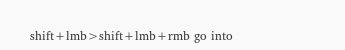shift+lmb>shift+lmb+rmb go into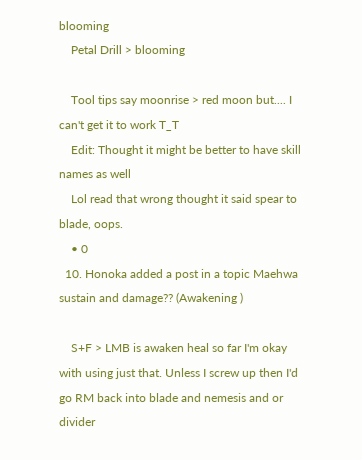blooming
    Petal Drill > blooming

    Tool tips say moonrise > red moon but.... I can't get it to work T_T
    Edit: Thought it might be better to have skill names as well
    Lol read that wrong thought it said spear to blade, oops.
    • 0
  10. Honoka added a post in a topic Maehwa sustain and damage?? (Awakening )

    S+F > LMB is awaken heal so far I'm okay with using just that. Unless I screw up then I'd go RM back into blade and nemesis and or divider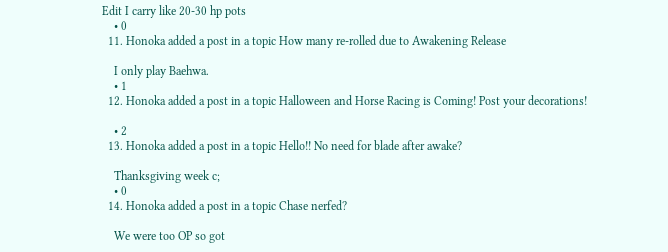Edit I carry like 20-30 hp pots
    • 0
  11. Honoka added a post in a topic How many re-rolled due to Awakening Release

    I only play Baehwa.
    • 1
  12. Honoka added a post in a topic Halloween and Horse Racing is Coming! Post your decorations!

    • 2
  13. Honoka added a post in a topic Hello!! No need for blade after awake?

    Thanksgiving week c;
    • 0
  14. Honoka added a post in a topic Chase nerfed?

    We were too OP so got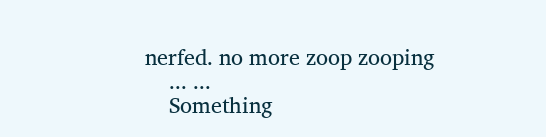nerfed. no more zoop zooping
    ... ...
    Something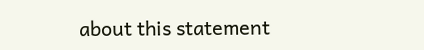about this statement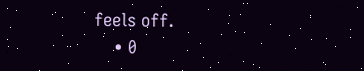feels off.
    • 0